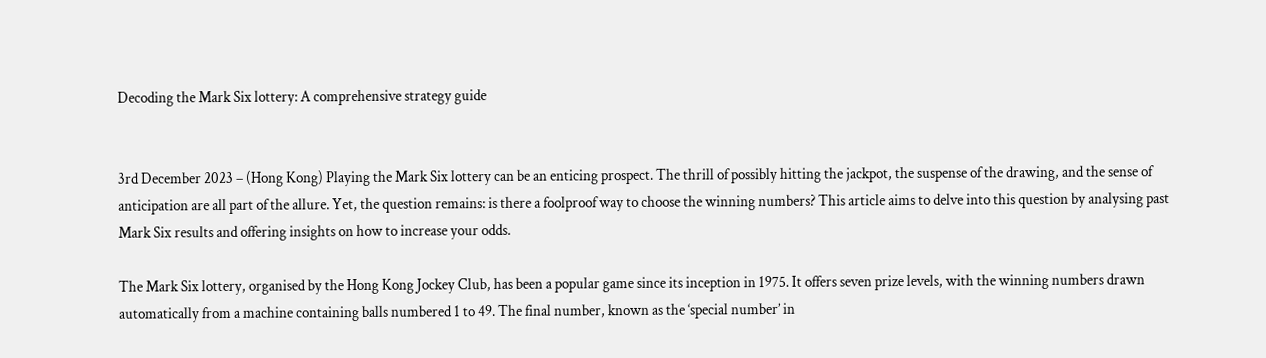Decoding the Mark Six lottery: A comprehensive strategy guide


3rd December 2023 – (Hong Kong) Playing the Mark Six lottery can be an enticing prospect. The thrill of possibly hitting the jackpot, the suspense of the drawing, and the sense of anticipation are all part of the allure. Yet, the question remains: is there a foolproof way to choose the winning numbers? This article aims to delve into this question by analysing past Mark Six results and offering insights on how to increase your odds.

The Mark Six lottery, organised by the Hong Kong Jockey Club, has been a popular game since its inception in 1975. It offers seven prize levels, with the winning numbers drawn automatically from a machine containing balls numbered 1 to 49. The final number, known as the ‘special number’ in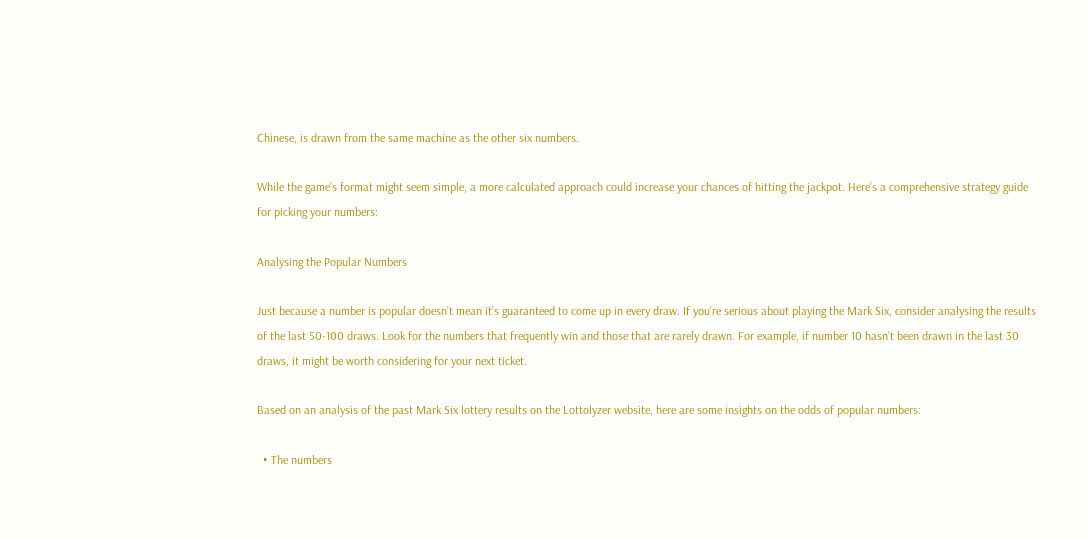Chinese, is drawn from the same machine as the other six numbers.

While the game’s format might seem simple, a more calculated approach could increase your chances of hitting the jackpot. Here’s a comprehensive strategy guide for picking your numbers:

Analysing the Popular Numbers

Just because a number is popular doesn’t mean it’s guaranteed to come up in every draw. If you’re serious about playing the Mark Six, consider analysing the results of the last 50-100 draws. Look for the numbers that frequently win and those that are rarely drawn. For example, if number 10 hasn’t been drawn in the last 30 draws, it might be worth considering for your next ticket.

Based on an analysis of the past Mark Six lottery results on the Lottolyzer website, here are some insights on the odds of popular numbers:

  • The numbers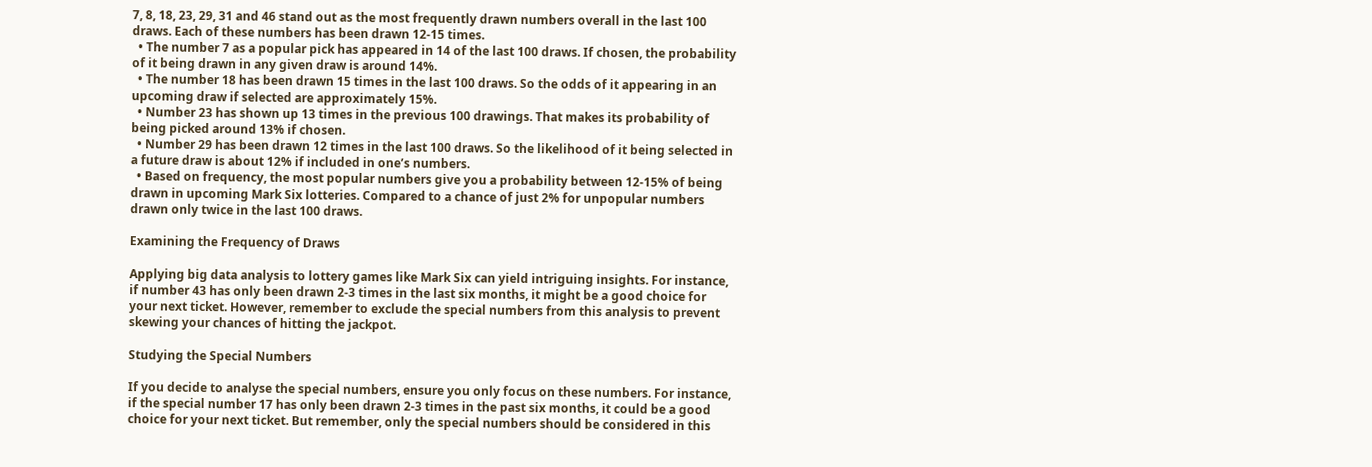7, 8, 18, 23, 29, 31 and 46 stand out as the most frequently drawn numbers overall in the last 100 draws. Each of these numbers has been drawn 12-15 times.
  • The number 7 as a popular pick has appeared in 14 of the last 100 draws. If chosen, the probability of it being drawn in any given draw is around 14%.
  • The number 18 has been drawn 15 times in the last 100 draws. So the odds of it appearing in an upcoming draw if selected are approximately 15%.
  • Number 23 has shown up 13 times in the previous 100 drawings. That makes its probability of being picked around 13% if chosen.
  • Number 29 has been drawn 12 times in the last 100 draws. So the likelihood of it being selected in a future draw is about 12% if included in one’s numbers.
  • Based on frequency, the most popular numbers give you a probability between 12-15% of being drawn in upcoming Mark Six lotteries. Compared to a chance of just 2% for unpopular numbers drawn only twice in the last 100 draws.

Examining the Frequency of Draws

Applying big data analysis to lottery games like Mark Six can yield intriguing insights. For instance, if number 43 has only been drawn 2-3 times in the last six months, it might be a good choice for your next ticket. However, remember to exclude the special numbers from this analysis to prevent skewing your chances of hitting the jackpot.

Studying the Special Numbers

If you decide to analyse the special numbers, ensure you only focus on these numbers. For instance, if the special number 17 has only been drawn 2-3 times in the past six months, it could be a good choice for your next ticket. But remember, only the special numbers should be considered in this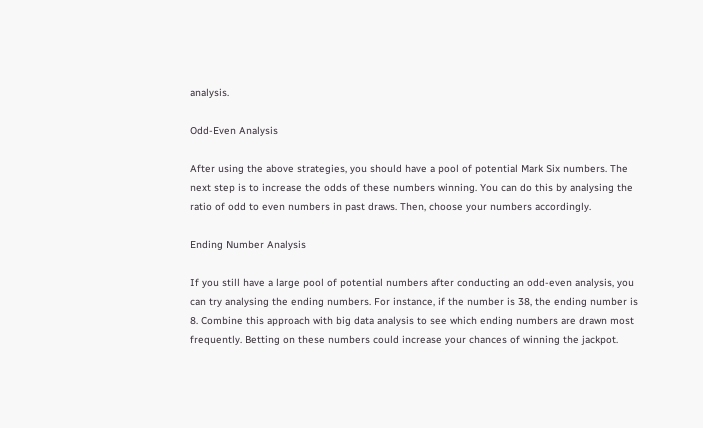analysis.

Odd-Even Analysis

After using the above strategies, you should have a pool of potential Mark Six numbers. The next step is to increase the odds of these numbers winning. You can do this by analysing the ratio of odd to even numbers in past draws. Then, choose your numbers accordingly.

Ending Number Analysis

If you still have a large pool of potential numbers after conducting an odd-even analysis, you can try analysing the ending numbers. For instance, if the number is 38, the ending number is 8. Combine this approach with big data analysis to see which ending numbers are drawn most frequently. Betting on these numbers could increase your chances of winning the jackpot.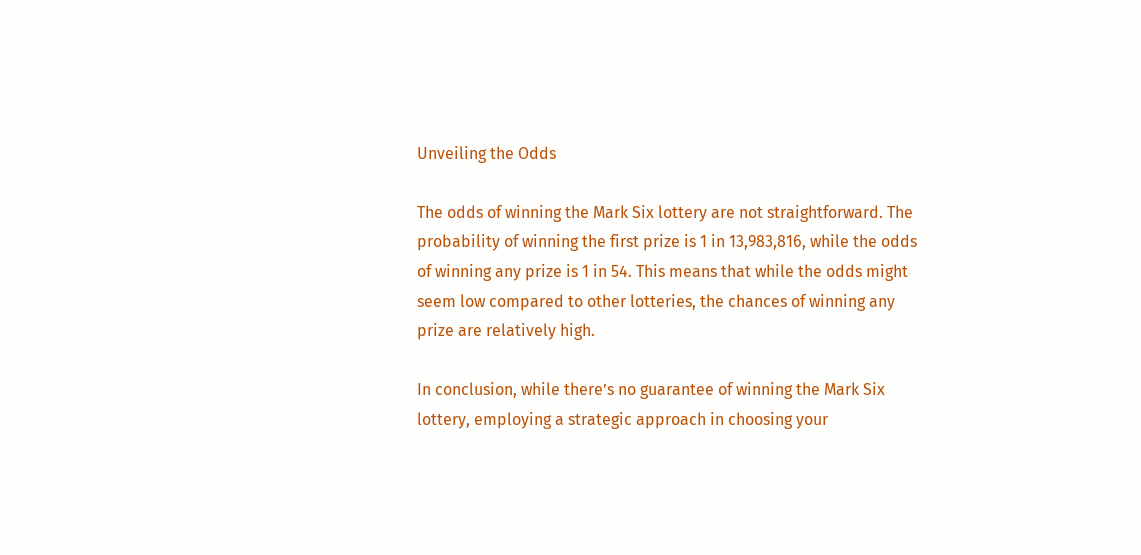Unveiling the Odds

The odds of winning the Mark Six lottery are not straightforward. The probability of winning the first prize is 1 in 13,983,816, while the odds of winning any prize is 1 in 54. This means that while the odds might seem low compared to other lotteries, the chances of winning any prize are relatively high.

In conclusion, while there’s no guarantee of winning the Mark Six lottery, employing a strategic approach in choosing your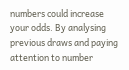numbers could increase your odds. By analysing previous draws and paying attention to number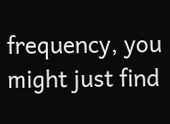frequency, you might just find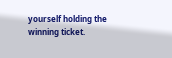yourself holding the winning ticket.